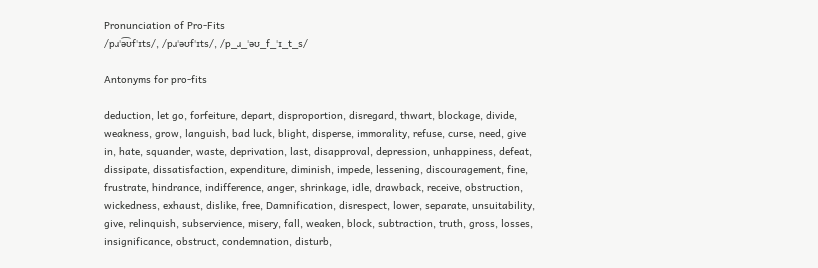Pronunciation of Pro-Fits
/pɹˈə͡ʊfˈɪts/, /pɹˈəʊfˈɪts/, /p_ɹ_ˈəʊ_f_ˈɪ_t_s/

Antonyms for pro-fits

deduction, let go, forfeiture, depart, disproportion, disregard, thwart, blockage, divide, weakness, grow, languish, bad luck, blight, disperse, immorality, refuse, curse, need, give in, hate, squander, waste, deprivation, last, disapproval, depression, unhappiness, defeat, dissipate, dissatisfaction, expenditure, diminish, impede, lessening, discouragement, fine, frustrate, hindrance, indifference, anger, shrinkage, idle, drawback, receive, obstruction, wickedness, exhaust, dislike, free, Damnification, disrespect, lower, separate, unsuitability, give, relinquish, subservience, misery, fall, weaken, block, subtraction, truth, gross, losses, insignificance, obstruct, condemnation, disturb,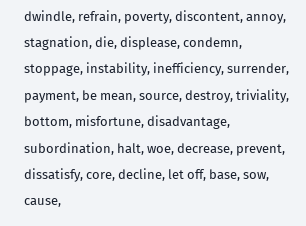dwindle, refrain, poverty, discontent, annoy, stagnation, die, displease, condemn, stoppage, instability, inefficiency, surrender, payment, be mean, source, destroy, triviality, bottom, misfortune, disadvantage, subordination, halt, woe, decrease, prevent, dissatisfy, core, decline, let off, base, sow, cause,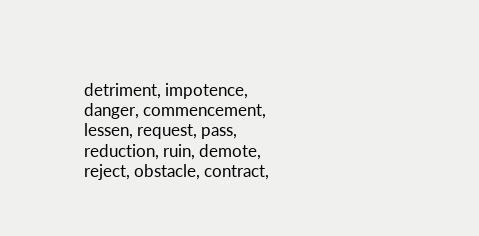detriment, impotence, danger, commencement, lessen, request, pass, reduction, ruin, demote, reject, obstacle, contract,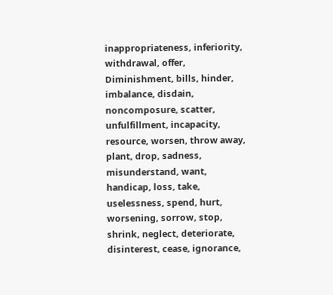inappropriateness, inferiority, withdrawal, offer, Diminishment, bills, hinder, imbalance, disdain, noncomposure, scatter, unfulfillment, incapacity, resource, worsen, throw away, plant, drop, sadness, misunderstand, want, handicap, loss, take, uselessness, spend, hurt, worsening, sorrow, stop, shrink, neglect, deteriorate, disinterest, cease, ignorance,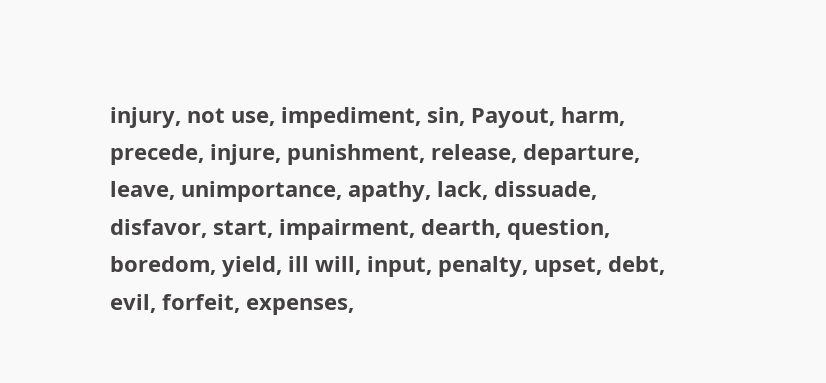injury, not use, impediment, sin, Payout, harm, precede, injure, punishment, release, departure, leave, unimportance, apathy, lack, dissuade, disfavor, start, impairment, dearth, question, boredom, yield, ill will, input, penalty, upset, debt, evil, forfeit, expenses,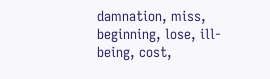damnation, miss, beginning, lose, ill-being, cost,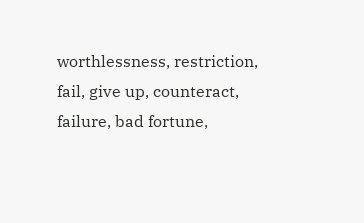worthlessness, restriction, fail, give up, counteract, failure, bad fortune,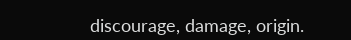discourage, damage, origin.